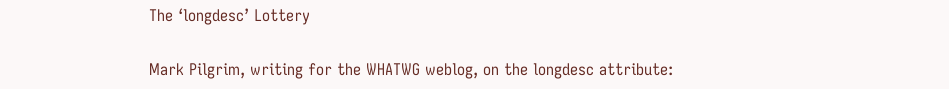The ‘longdesc’ Lottery

Mark Pilgrim, writing for the WHATWG weblog, on the longdesc attribute: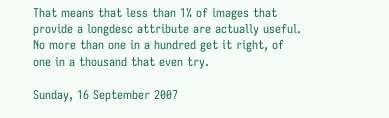That means that less than 1% of images that provide a longdesc attribute are actually useful. No more than one in a hundred get it right, of one in a thousand that even try.

Sunday, 16 September 2007